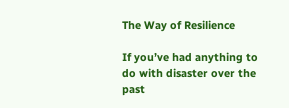The Way of Resilience

If you’ve had anything to do with disaster over the past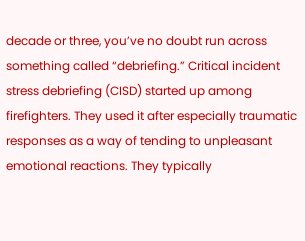decade or three, you’ve no doubt run across something called “debriefing.” Critical incident stress debriefing (CISD) started up among firefighters. They used it after especially traumatic responses as a way of tending to unpleasant emotional reactions. They typically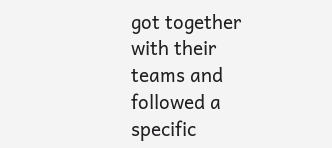got together with their teams and followed a specific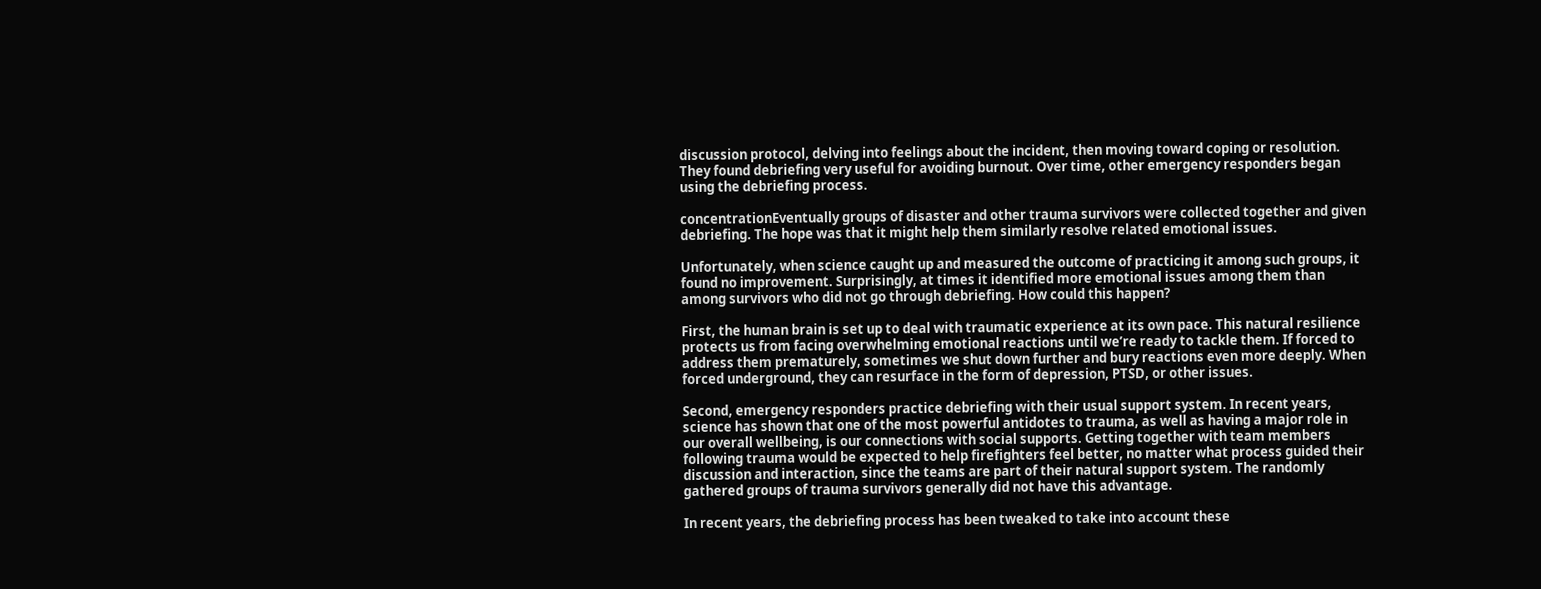discussion protocol, delving into feelings about the incident, then moving toward coping or resolution. They found debriefing very useful for avoiding burnout. Over time, other emergency responders began using the debriefing process.

concentrationEventually groups of disaster and other trauma survivors were collected together and given debriefing. The hope was that it might help them similarly resolve related emotional issues.

Unfortunately, when science caught up and measured the outcome of practicing it among such groups, it found no improvement. Surprisingly, at times it identified more emotional issues among them than among survivors who did not go through debriefing. How could this happen?

First, the human brain is set up to deal with traumatic experience at its own pace. This natural resilience protects us from facing overwhelming emotional reactions until we’re ready to tackle them. If forced to address them prematurely, sometimes we shut down further and bury reactions even more deeply. When forced underground, they can resurface in the form of depression, PTSD, or other issues.

Second, emergency responders practice debriefing with their usual support system. In recent years, science has shown that one of the most powerful antidotes to trauma, as well as having a major role in our overall wellbeing, is our connections with social supports. Getting together with team members following trauma would be expected to help firefighters feel better, no matter what process guided their discussion and interaction, since the teams are part of their natural support system. The randomly gathered groups of trauma survivors generally did not have this advantage.

In recent years, the debriefing process has been tweaked to take into account these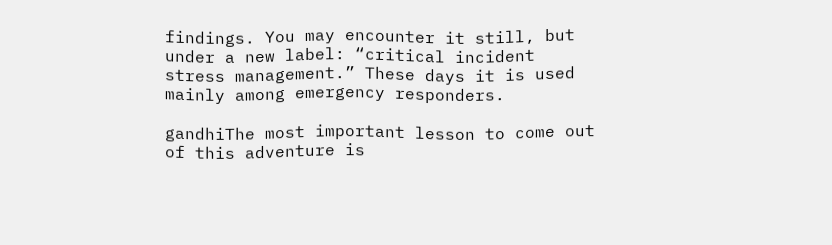findings. You may encounter it still, but under a new label: “critical incident stress management.” These days it is used mainly among emergency responders.

gandhiThe most important lesson to come out of this adventure is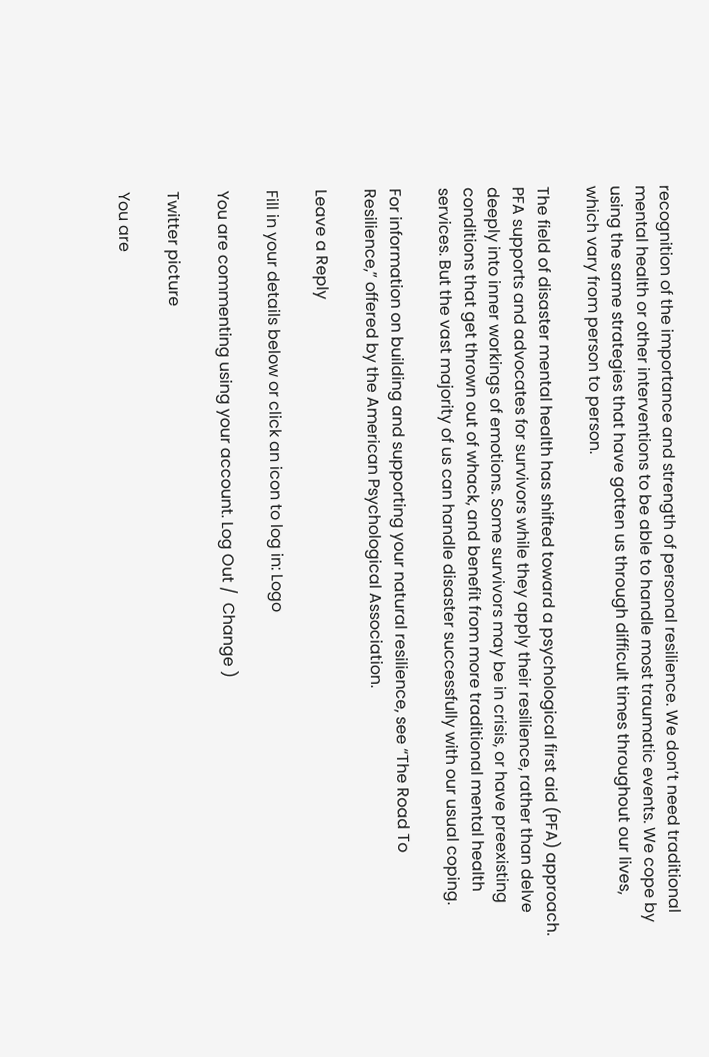recognition of the importance and strength of personal resilience. We don’t need traditional mental health or other interventions to be able to handle most traumatic events. We cope by using the same strategies that have gotten us through difficult times throughout our lives, which vary from person to person.

The field of disaster mental health has shifted toward a psychological first aid (PFA) approach. PFA supports and advocates for survivors while they apply their resilience, rather than delve deeply into inner workings of emotions. Some survivors may be in crisis, or have preexisting conditions that get thrown out of whack, and benefit from more traditional mental health services. But the vast majority of us can handle disaster successfully with our usual coping.

For information on building and supporting your natural resilience, see “The Road To Resilience,” offered by the American Psychological Association.

Leave a Reply

Fill in your details below or click an icon to log in: Logo

You are commenting using your account. Log Out /  Change )

Twitter picture

You are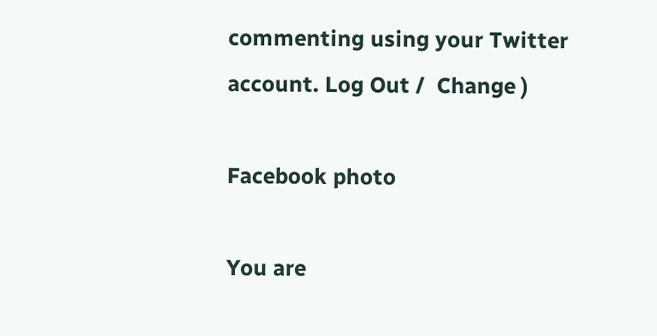commenting using your Twitter account. Log Out /  Change )

Facebook photo

You are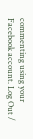commenting using your Facebook account. Log Out /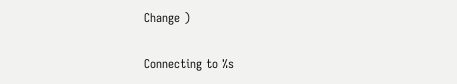Change )

Connecting to %s